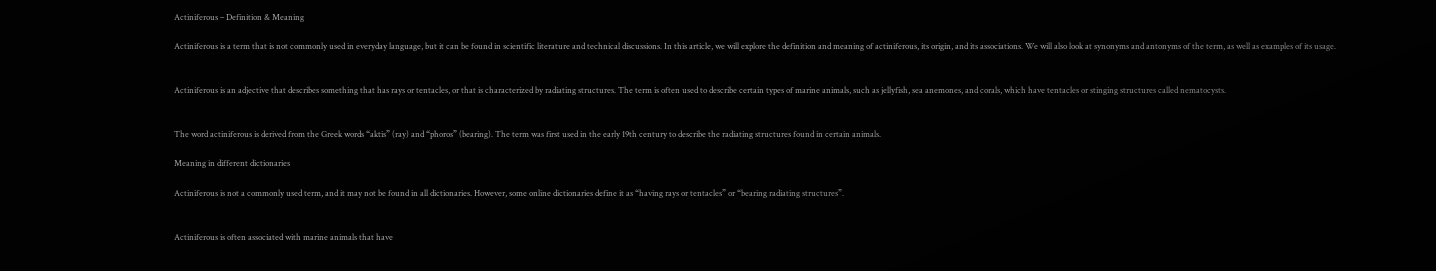Actiniferous – Definition & Meaning

Actiniferous is a term that is not commonly used in everyday language, but it can be found in scientific literature and technical discussions. In this article, we will explore the definition and meaning of actiniferous, its origin, and its associations. We will also look at synonyms and antonyms of the term, as well as examples of its usage.


Actiniferous is an adjective that describes something that has rays or tentacles, or that is characterized by radiating structures. The term is often used to describe certain types of marine animals, such as jellyfish, sea anemones, and corals, which have tentacles or stinging structures called nematocysts.


The word actiniferous is derived from the Greek words “aktis” (ray) and “phoros” (bearing). The term was first used in the early 19th century to describe the radiating structures found in certain animals.

Meaning in different dictionaries

Actiniferous is not a commonly used term, and it may not be found in all dictionaries. However, some online dictionaries define it as “having rays or tentacles” or “bearing radiating structures”.


Actiniferous is often associated with marine animals that have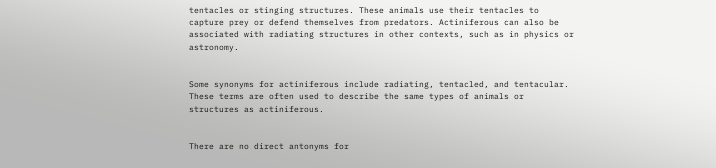tentacles or stinging structures. These animals use their tentacles to capture prey or defend themselves from predators. Actiniferous can also be associated with radiating structures in other contexts, such as in physics or astronomy.


Some synonyms for actiniferous include radiating, tentacled, and tentacular. These terms are often used to describe the same types of animals or structures as actiniferous.


There are no direct antonyms for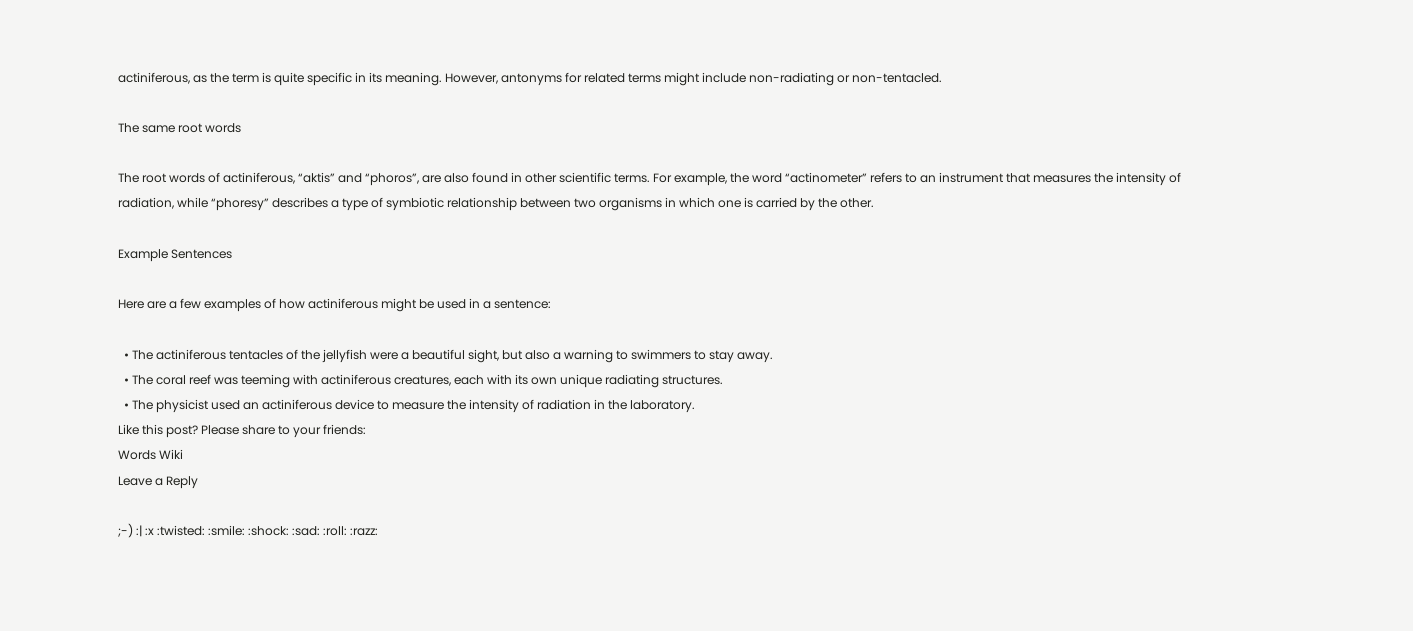actiniferous, as the term is quite specific in its meaning. However, antonyms for related terms might include non-radiating or non-tentacled.

The same root words

The root words of actiniferous, “aktis” and “phoros”, are also found in other scientific terms. For example, the word “actinometer” refers to an instrument that measures the intensity of radiation, while “phoresy” describes a type of symbiotic relationship between two organisms in which one is carried by the other.

Example Sentences

Here are a few examples of how actiniferous might be used in a sentence:

  • The actiniferous tentacles of the jellyfish were a beautiful sight, but also a warning to swimmers to stay away.
  • The coral reef was teeming with actiniferous creatures, each with its own unique radiating structures.
  • The physicist used an actiniferous device to measure the intensity of radiation in the laboratory.
Like this post? Please share to your friends:
Words Wiki
Leave a Reply

;-) :| :x :twisted: :smile: :shock: :sad: :roll: :razz: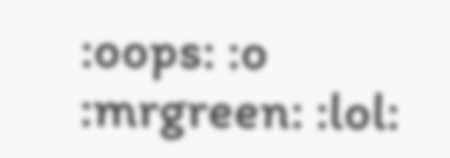:oops: :o :mrgreen: :lol: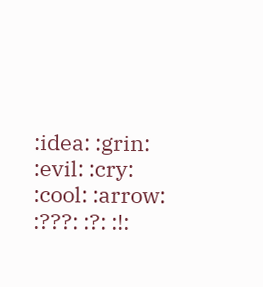:idea: :grin: :evil: :cry: :cool: :arrow: :???: :?: :!: